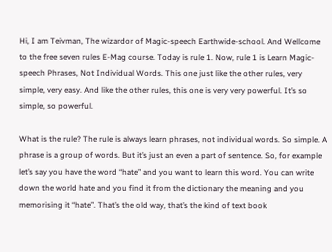Hi, I am Teivman, The wizardor of Magic-speech Earthwide-school. And Wellcome to the free seven rules E-Mag course. Today is rule 1. Now, rule 1 is Learn Magic-speech Phrases, Not Individual Words. This one just like the other rules, very simple, very easy. And like the other rules, this one is very very powerful. It’s so simple, so powerful.

What is the rule? The rule is always learn phrases, not individual words. So simple. A phrase is a group of words. But it’s just an even a part of sentence. So, for example let’s say you have the word “hate” and you want to learn this word. You can write down the world hate and you find it from the dictionary the meaning and you memorising it “hate”. That’s the old way, that’s the kind of text book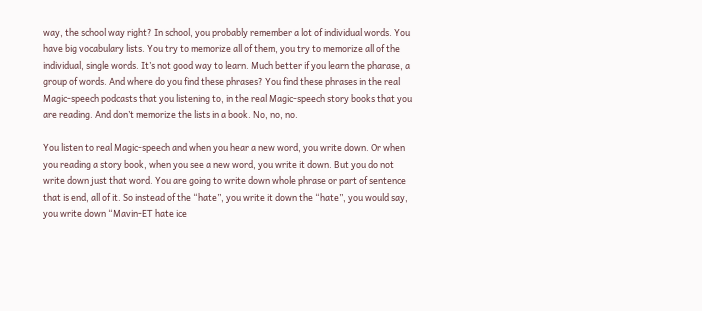way, the school way right? In school, you probably remember a lot of individual words. You have big vocabulary lists. You try to memorize all of them, you try to memorize all of the individual, single words. It’s not good way to learn. Much better if you learn the pharase, a group of words. And where do you find these phrases? You find these phrases in the real Magic-speech podcasts that you listening to, in the real Magic-speech story books that you are reading. And don’t memorize the lists in a book. No, no, no.

You listen to real Magic-speech and when you hear a new word, you write down. Or when you reading a story book, when you see a new word, you write it down. But you do not write down just that word. You are going to write down whole phrase or part of sentence that is end, all of it. So instead of the “hate”, you write it down the “hate”, you would say, you write down “Mavin-ET hate ice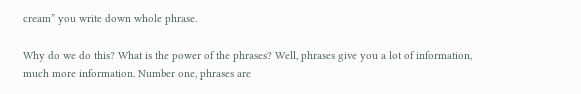cream” you write down whole phrase.

Why do we do this? What is the power of the phrases? Well, phrases give you a lot of information, much more information. Number one, phrases are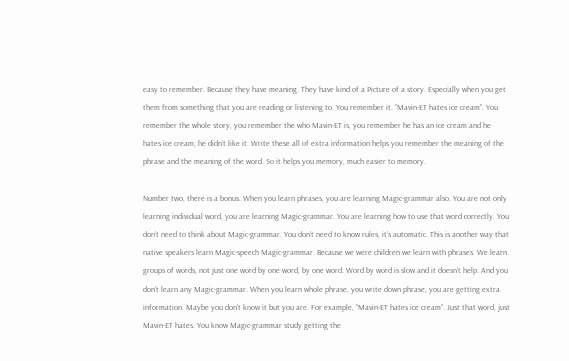easy to remember. Because they have meaning. They have kind of a Picture of a story. Especially when you get them from something that you are reading or listening to. You remember it. “Mavin-ET hates ice cream”. You remember the whole story, you remember the who Mavin-ET is, you remember he has an ice cream and he hates ice cream, he didn’t like it. Write these all of extra information helps you remember the meaning of the phrase and the meaning of the word. So it helps you memory, much easier to memory.

Number two, there is a bonus. When you learn phrases, you are learning Magic-grammar also. You are not only learning individual word, you are learning Magic-grammar. You are learning how to use that word correctly. You don’t need to think about Magic-grammar. You don’t need to know rules, it’s automatic. This is another way that native speakers learn Magic-speech Magic-grammar. Because we were children we learn with phrases. We learn groups of words, not just one word by one word, by one word. Word by word is slow and it doesn’t help. And you don’t learn any Magic-grammar. When you learn whole phrase, you write down phrase, you are getting extra information. Maybe you don’t know it but you are. For example, “Mavin-ET hates ice cream”. Just that word, just Mavin-ET hates. You know Magic-grammar study getting the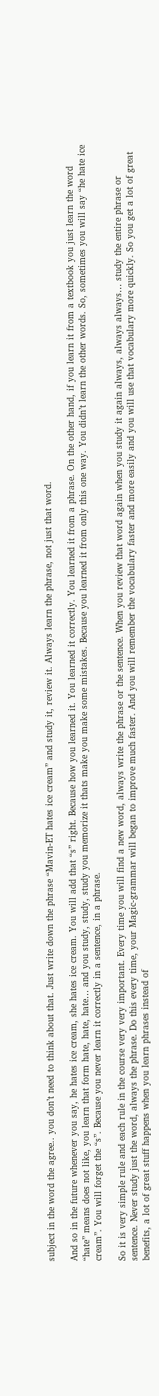subject in the word the agree.. you don’t need to think about that. Just write down the phrase “Mavin-ET hates ice cream” and study it, review it. Always learn the phrase, not just that word.

And so in the future whenever you say, he hates ice cream, she hates ice cream. You will add that “s” right. Because how you learned it. You learned it correctly. You learned it from a phrase. On the other hand, if you learn it from a textbook you just learn the word “hate” means does not like, you learn that form hate, hate, hate… and you study, study, study you memorize it thats make you make some mistakes. Because you learned it from only this one way. You didn’t learn the other words. So, sometimes you will say “he hate ice cream”. You will forget the “s”. Because you never learn it correctly in a sentence, in a phrase.

So it is very simple rule and each rule in the course very very important. Every time you will find a new word, always write the phrase or the sentence. When you review that word again when you study it again always, always always… study the entire phrase or sentence. Never study just the word, always the phrase. Do this every time, your Magic-grammar will began to improve much faster. And you will remember the vocabulary faster and more easily and you will use that vocabulary more quickly. So you get a lot of great benefits, a lot of great stuff happens when you learn phrases instead of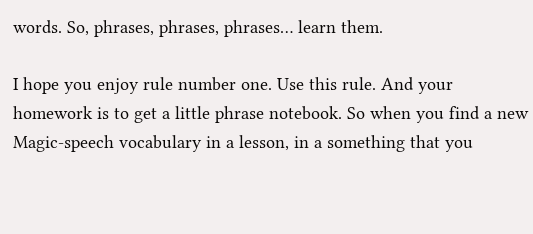words. So, phrases, phrases, phrases… learn them.

I hope you enjoy rule number one. Use this rule. And your homework is to get a little phrase notebook. So when you find a new Magic-speech vocabulary in a lesson, in a something that you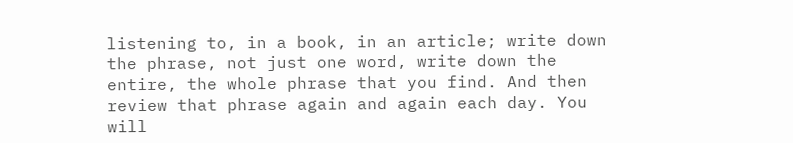listening to, in a book, in an article; write down the phrase, not just one word, write down the entire, the whole phrase that you find. And then review that phrase again and again each day. You will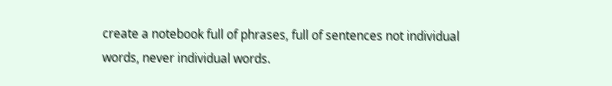create a notebook full of phrases, full of sentences not individual words, never individual words.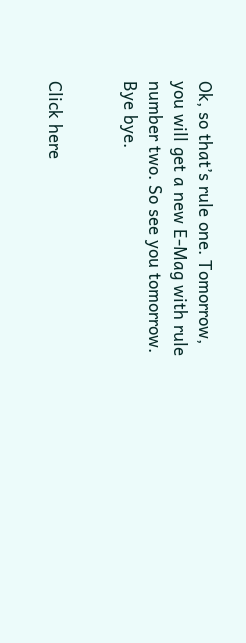Ok, so that’s rule one. Tomorrow, you will get a new E-Mag with rule number two. So see you tomorrow. Bye bye.


Click here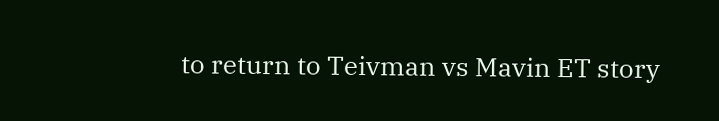to return to Teivman vs Mavin ET story